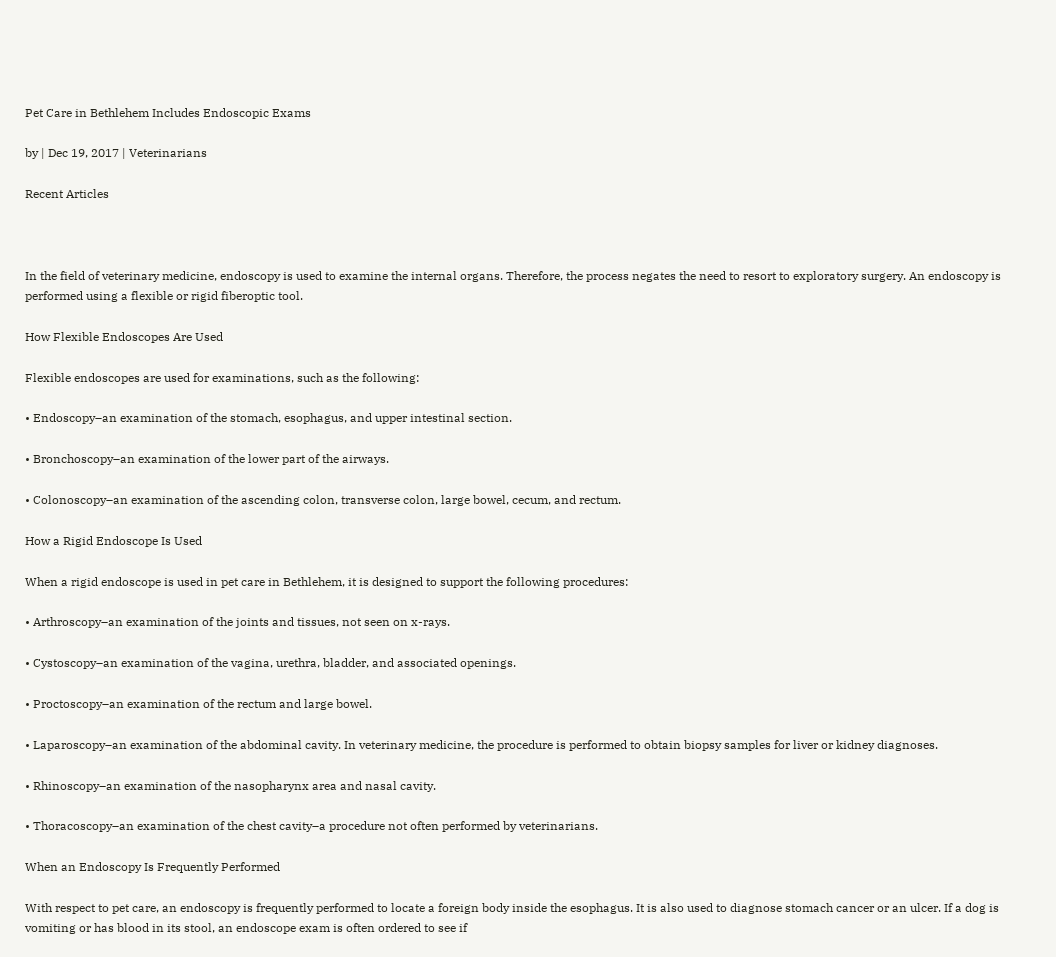Pet Care in Bethlehem Includes Endoscopic Exams

by | Dec 19, 2017 | Veterinarians

Recent Articles



In the field of veterinary medicine, endoscopy is used to examine the internal organs. Therefore, the process negates the need to resort to exploratory surgery. An endoscopy is performed using a flexible or rigid fiberoptic tool.

How Flexible Endoscopes Are Used

Flexible endoscopes are used for examinations, such as the following:

• Endoscopy–an examination of the stomach, esophagus, and upper intestinal section.

• Bronchoscopy–an examination of the lower part of the airways.

• Colonoscopy–an examination of the ascending colon, transverse colon, large bowel, cecum, and rectum.

How a Rigid Endoscope Is Used

When a rigid endoscope is used in pet care in Bethlehem, it is designed to support the following procedures:

• Arthroscopy–an examination of the joints and tissues, not seen on x-rays.

• Cystoscopy–an examination of the vagina, urethra, bladder, and associated openings.

• Proctoscopy–an examination of the rectum and large bowel.

• Laparoscopy–an examination of the abdominal cavity. In veterinary medicine, the procedure is performed to obtain biopsy samples for liver or kidney diagnoses.

• Rhinoscopy–an examination of the nasopharynx area and nasal cavity.

• Thoracoscopy–an examination of the chest cavity–a procedure not often performed by veterinarians.

When an Endoscopy Is Frequently Performed

With respect to pet care, an endoscopy is frequently performed to locate a foreign body inside the esophagus. It is also used to diagnose stomach cancer or an ulcer. If a dog is vomiting or has blood in its stool, an endoscope exam is often ordered to see if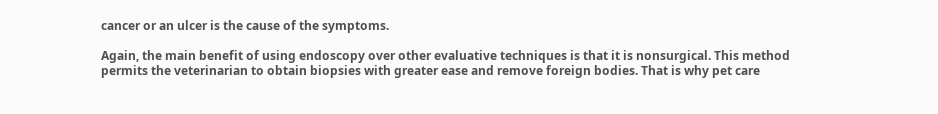cancer or an ulcer is the cause of the symptoms.

Again, the main benefit of using endoscopy over other evaluative techniques is that it is nonsurgical. This method permits the veterinarian to obtain biopsies with greater ease and remove foreign bodies. That is why pet care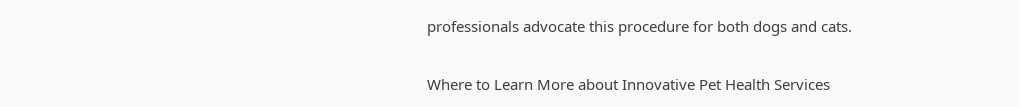professionals advocate this procedure for both dogs and cats.

Where to Learn More about Innovative Pet Health Services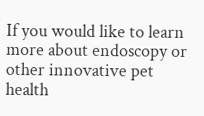If you would like to learn more about endoscopy or other innovative pet health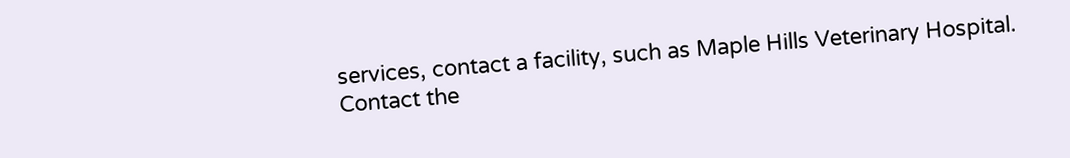services, contact a facility, such as Maple Hills Veterinary Hospital. Contact the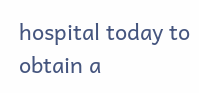hospital today to obtain a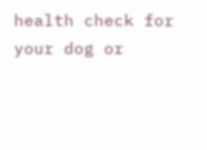health check for your dog or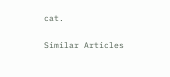cat.

Similar Articles